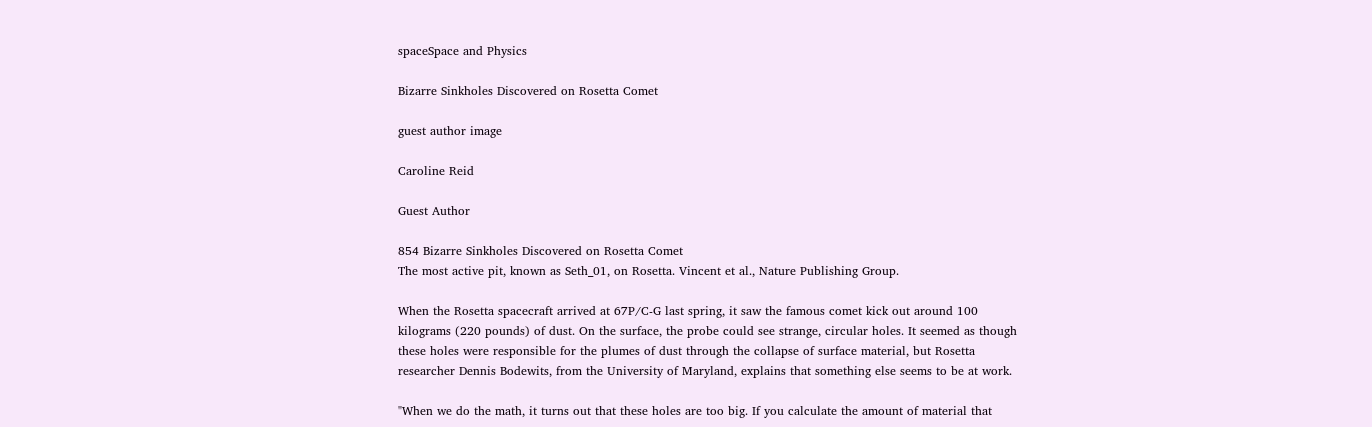spaceSpace and Physics

Bizarre Sinkholes Discovered on Rosetta Comet

guest author image

Caroline Reid

Guest Author

854 Bizarre Sinkholes Discovered on Rosetta Comet
The most active pit, known as Seth_01, on Rosetta. Vincent et al., Nature Publishing Group.

When the Rosetta spacecraft arrived at 67P/C-G last spring, it saw the famous comet kick out around 100 kilograms (220 pounds) of dust. On the surface, the probe could see strange, circular holes. It seemed as though these holes were responsible for the plumes of dust through the collapse of surface material, but Rosetta researcher Dennis Bodewits, from the University of Maryland, explains that something else seems to be at work.

"When we do the math, it turns out that these holes are too big. If you calculate the amount of material that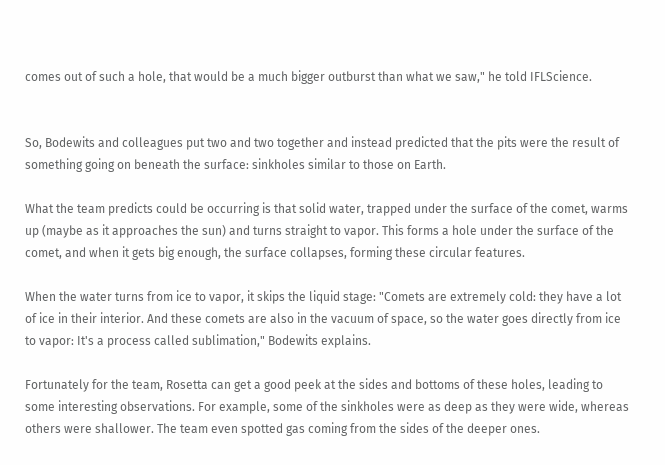comes out of such a hole, that would be a much bigger outburst than what we saw," he told IFLScience.


So, Bodewits and colleagues put two and two together and instead predicted that the pits were the result of something going on beneath the surface: sinkholes similar to those on Earth.

What the team predicts could be occurring is that solid water, trapped under the surface of the comet, warms up (maybe as it approaches the sun) and turns straight to vapor. This forms a hole under the surface of the comet, and when it gets big enough, the surface collapses, forming these circular features.

When the water turns from ice to vapor, it skips the liquid stage: "Comets are extremely cold: they have a lot of ice in their interior. And these comets are also in the vacuum of space, so the water goes directly from ice to vapor: It's a process called sublimation," Bodewits explains.

Fortunately for the team, Rosetta can get a good peek at the sides and bottoms of these holes, leading to some interesting observations. For example, some of the sinkholes were as deep as they were wide, whereas others were shallower. The team even spotted gas coming from the sides of the deeper ones.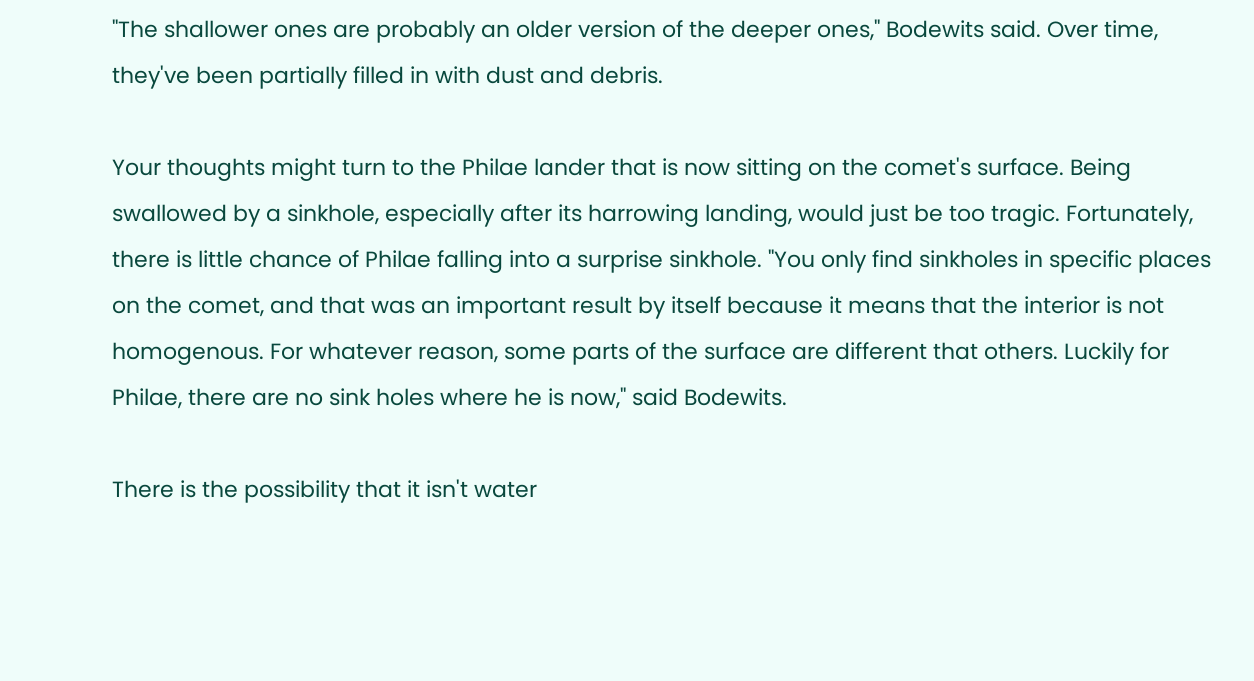"The shallower ones are probably an older version of the deeper ones," Bodewits said. Over time, they've been partially filled in with dust and debris.

Your thoughts might turn to the Philae lander that is now sitting on the comet's surface. Being swallowed by a sinkhole, especially after its harrowing landing, would just be too tragic. Fortunately, there is little chance of Philae falling into a surprise sinkhole. "You only find sinkholes in specific places on the comet, and that was an important result by itself because it means that the interior is not homogenous. For whatever reason, some parts of the surface are different that others. Luckily for Philae, there are no sink holes where he is now," said Bodewits.

There is the possibility that it isn't water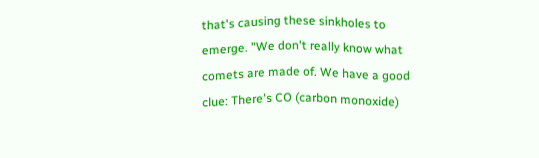that's causing these sinkholes to emerge. "We don't really know what comets are made of. We have a good clue: There's CO (carbon monoxide)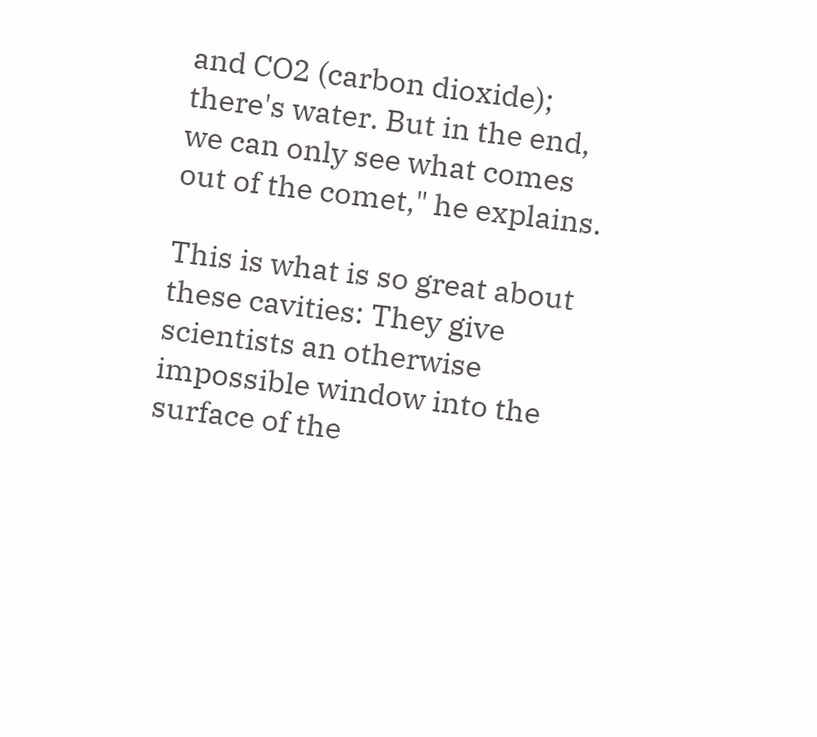and CO2 (carbon dioxide); there's water. But in the end, we can only see what comes out of the comet," he explains.

This is what is so great about these cavities: They give scientists an otherwise impossible window into the surface of the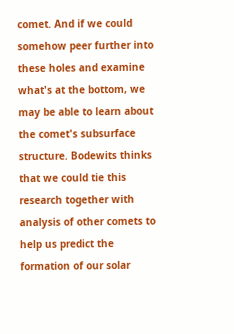comet. And if we could somehow peer further into these holes and examine what's at the bottom, we may be able to learn about the comet's subsurface structure. Bodewits thinks that we could tie this research together with analysis of other comets to help us predict the formation of our solar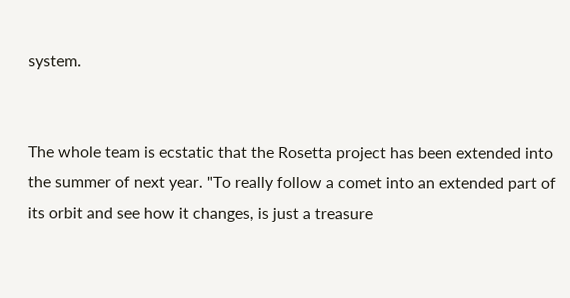system.


The whole team is ecstatic that the Rosetta project has been extended into the summer of next year. "To really follow a comet into an extended part of its orbit and see how it changes, is just a treasure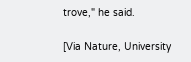trove," he said.

[Via Nature, University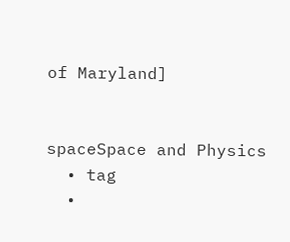of Maryland]


spaceSpace and Physics
  • tag
  •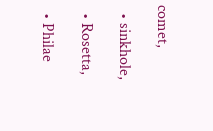comet,

  • sinkhole,

  • Rosetta,

  • Philae